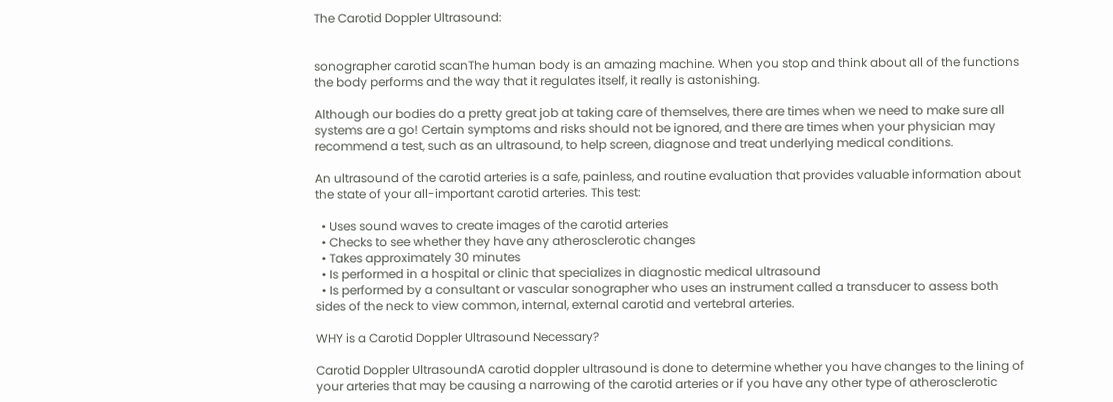The Carotid Doppler Ultrasound:


sonographer carotid scanThe human body is an amazing machine. When you stop and think about all of the functions the body performs and the way that it regulates itself, it really is astonishing.

Although our bodies do a pretty great job at taking care of themselves, there are times when we need to make sure all systems are a go! Certain symptoms and risks should not be ignored, and there are times when your physician may recommend a test, such as an ultrasound, to help screen, diagnose and treat underlying medical conditions.

An ultrasound of the carotid arteries is a safe, painless, and routine evaluation that provides valuable information about the state of your all-important carotid arteries. This test:

  • Uses sound waves to create images of the carotid arteries
  • Checks to see whether they have any atherosclerotic changes
  • Takes approximately 30 minutes
  • Is performed in a hospital or clinic that specializes in diagnostic medical ultrasound
  • Is performed by a consultant or vascular sonographer who uses an instrument called a transducer to assess both sides of the neck to view common, internal, external carotid and vertebral arteries.

WHY is a Carotid Doppler Ultrasound Necessary?

Carotid Doppler UltrasoundA carotid doppler ultrasound is done to determine whether you have changes to the lining of your arteries that may be causing a narrowing of the carotid arteries or if you have any other type of atherosclerotic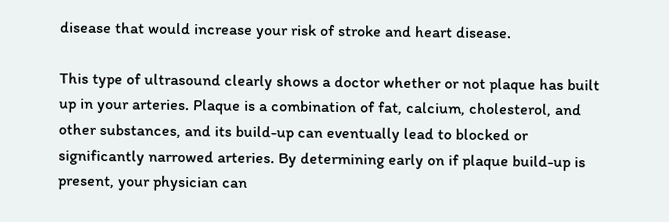disease that would increase your risk of stroke and heart disease.

This type of ultrasound clearly shows a doctor whether or not plaque has built up in your arteries. Plaque is a combination of fat, calcium, cholesterol, and other substances, and its build-up can eventually lead to blocked or significantly narrowed arteries. By determining early on if plaque build-up is present, your physician can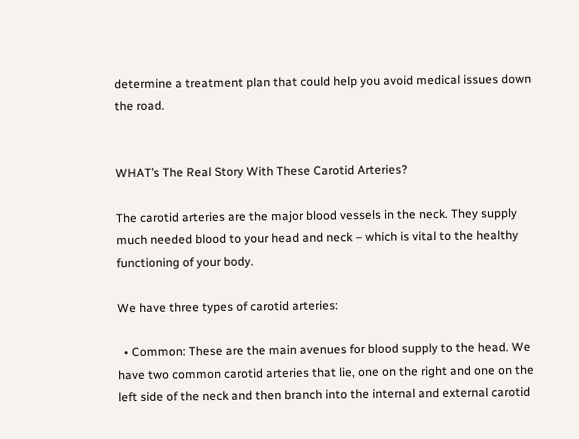determine a treatment plan that could help you avoid medical issues down the road.


WHAT’s The Real Story With These Carotid Arteries?

The carotid arteries are the major blood vessels in the neck. They supply much needed blood to your head and neck – which is vital to the healthy functioning of your body.

We have three types of carotid arteries:

  • Common: These are the main avenues for blood supply to the head. We have two common carotid arteries that lie, one on the right and one on the left side of the neck and then branch into the internal and external carotid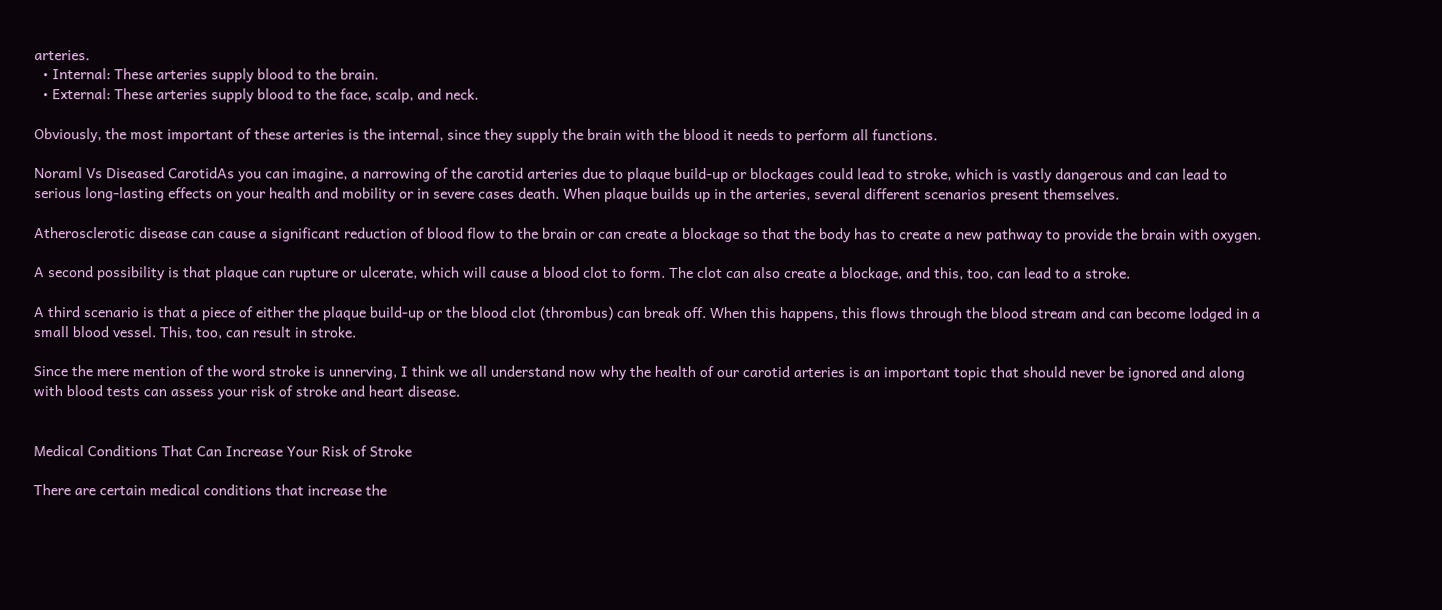arteries.
  • Internal: These arteries supply blood to the brain.
  • External: These arteries supply blood to the face, scalp, and neck.

Obviously, the most important of these arteries is the internal, since they supply the brain with the blood it needs to perform all functions.

Noraml Vs Diseased CarotidAs you can imagine, a narrowing of the carotid arteries due to plaque build-up or blockages could lead to stroke, which is vastly dangerous and can lead to serious long-lasting effects on your health and mobility or in severe cases death. When plaque builds up in the arteries, several different scenarios present themselves.

Atherosclerotic disease can cause a significant reduction of blood flow to the brain or can create a blockage so that the body has to create a new pathway to provide the brain with oxygen.

A second possibility is that plaque can rupture or ulcerate, which will cause a blood clot to form. The clot can also create a blockage, and this, too, can lead to a stroke.

A third scenario is that a piece of either the plaque build-up or the blood clot (thrombus) can break off. When this happens, this flows through the blood stream and can become lodged in a small blood vessel. This, too, can result in stroke.

Since the mere mention of the word stroke is unnerving, I think we all understand now why the health of our carotid arteries is an important topic that should never be ignored and along with blood tests can assess your risk of stroke and heart disease.


Medical Conditions That Can Increase Your Risk of Stroke

There are certain medical conditions that increase the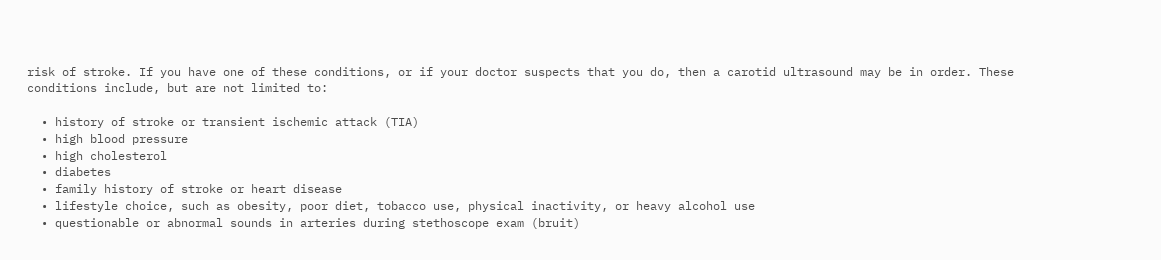risk of stroke. If you have one of these conditions, or if your doctor suspects that you do, then a carotid ultrasound may be in order. These conditions include, but are not limited to:

  • history of stroke or transient ischemic attack (TIA)
  • high blood pressure
  • high cholesterol
  • diabetes
  • family history of stroke or heart disease
  • lifestyle choice, such as obesity, poor diet, tobacco use, physical inactivity, or heavy alcohol use
  • questionable or abnormal sounds in arteries during stethoscope exam (bruit)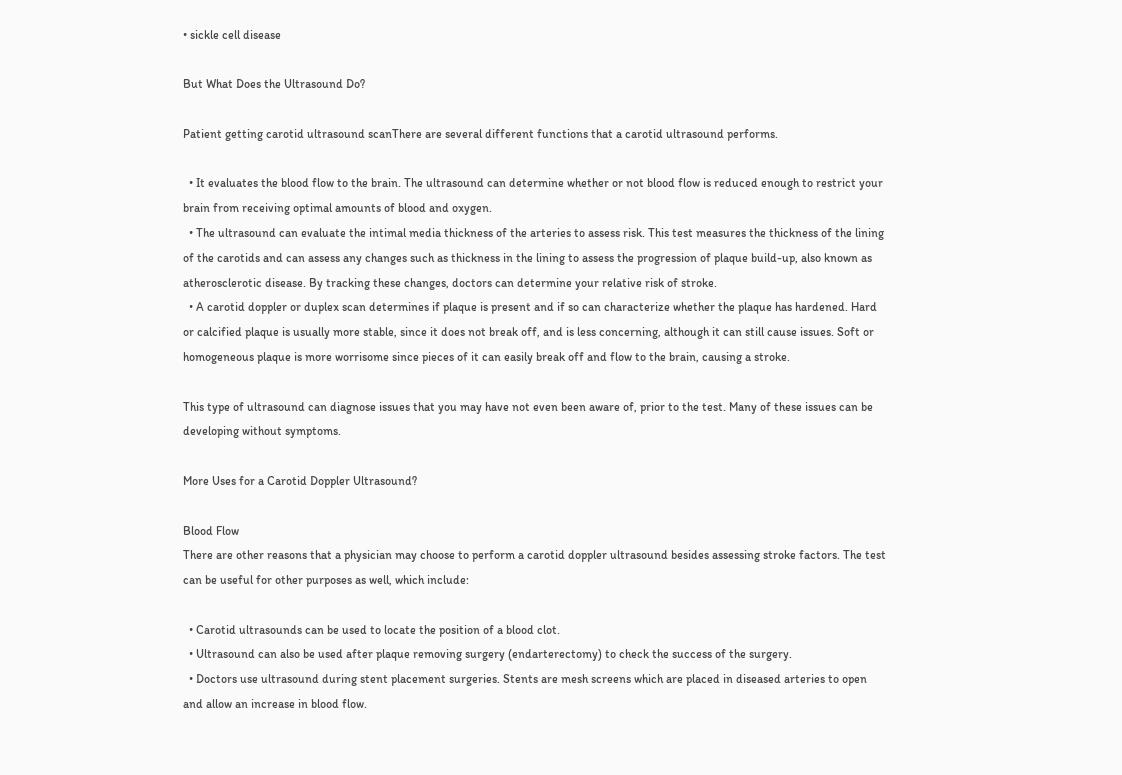• sickle cell disease

But What Does the Ultrasound Do?

Patient getting carotid ultrasound scanThere are several different functions that a carotid ultrasound performs.

  • It evaluates the blood flow to the brain. The ultrasound can determine whether or not blood flow is reduced enough to restrict your brain from receiving optimal amounts of blood and oxygen.
  • The ultrasound can evaluate the intimal media thickness of the arteries to assess risk. This test measures the thickness of the lining of the carotids and can assess any changes such as thickness in the lining to assess the progression of plaque build-up, also known as atherosclerotic disease. By tracking these changes, doctors can determine your relative risk of stroke.
  • A carotid doppler or duplex scan determines if plaque is present and if so can characterize whether the plaque has hardened. Hard or calcified plaque is usually more stable, since it does not break off, and is less concerning, although it can still cause issues. Soft or homogeneous plaque is more worrisome since pieces of it can easily break off and flow to the brain, causing a stroke.

This type of ultrasound can diagnose issues that you may have not even been aware of, prior to the test. Many of these issues can be developing without symptoms.

More Uses for a Carotid Doppler Ultrasound?

Blood Flow
There are other reasons that a physician may choose to perform a carotid doppler ultrasound besides assessing stroke factors. The test can be useful for other purposes as well, which include:

  • Carotid ultrasounds can be used to locate the position of a blood clot.
  • Ultrasound can also be used after plaque removing surgery (endarterectomy) to check the success of the surgery.
  • Doctors use ultrasound during stent placement surgeries. Stents are mesh screens which are placed in diseased arteries to open and allow an increase in blood flow.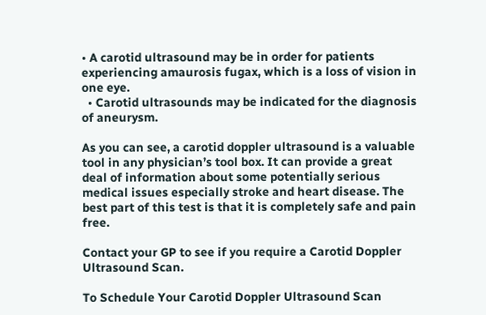• A carotid ultrasound may be in order for patients experiencing amaurosis fugax, which is a loss of vision in one eye.
  • Carotid ultrasounds may be indicated for the diagnosis of aneurysm.

As you can see, a carotid doppler ultrasound is a valuable tool in any physician’s tool box. It can provide a great deal of information about some potentially serious medical issues especially stroke and heart disease. The best part of this test is that it is completely safe and pain free.

Contact your GP to see if you require a Carotid Doppler Ultrasound Scan.

To Schedule Your Carotid Doppler Ultrasound Scan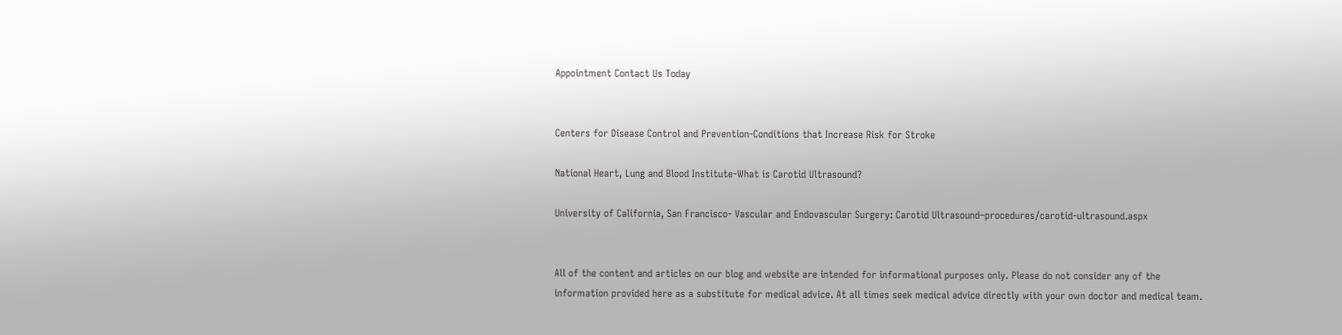Appointment Contact Us Today


Centers for Disease Control and Prevention-Conditions that Increase Risk for Stroke

National Heart, Lung and Blood Institute-What is Carotid Ultrasound?

University of California, San Francisco- Vascular and Endovascular Surgery: Carotid Ultrasound–procedures/carotid-ultrasound.aspx


All of the content and articles on our blog and website are intended for informational purposes only. Please do not consider any of the information provided here as a substitute for medical advice. At all times seek medical advice directly with your own doctor and medical team.